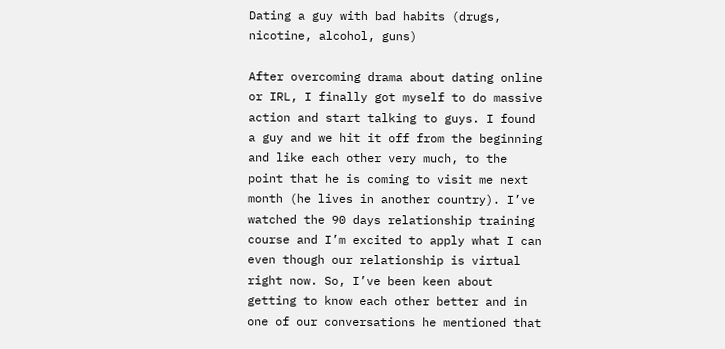Dating a guy with bad habits (drugs, nicotine, alcohol, guns)

After overcoming drama about dating online or IRL, I finally got myself to do massive action and start talking to guys. I found a guy and we hit it off from the beginning and like each other very much, to the point that he is coming to visit me next month (he lives in another country). I’ve watched the 90 days relationship training course and I’m excited to apply what I can even though our relationship is virtual right now. So, I’ve been keen about getting to know each other better and in one of our conversations he mentioned that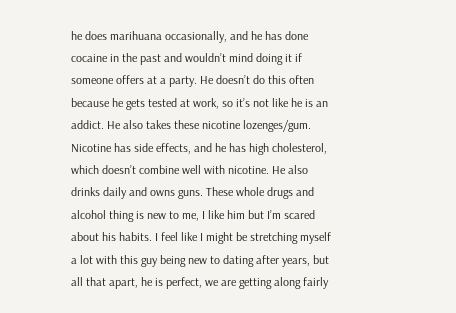he does marihuana occasionally, and he has done cocaine in the past and wouldn’t mind doing it if someone offers at a party. He doesn’t do this often because he gets tested at work, so it’s not like he is an addict. He also takes these nicotine lozenges/gum. Nicotine has side effects, and he has high cholesterol, which doesn’t combine well with nicotine. He also drinks daily and owns guns. These whole drugs and alcohol thing is new to me, I like him but I’m scared about his habits. I feel like I might be stretching myself a lot with this guy being new to dating after years, but all that apart, he is perfect, we are getting along fairly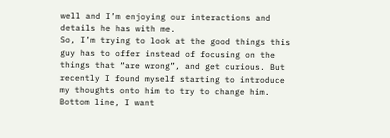well and I’m enjoying our interactions and details he has with me.
So, I’m trying to look at the good things this guy has to offer instead of focusing on the things that “are wrong”, and get curious. But recently I found myself starting to introduce my thoughts onto him to try to change him. Bottom line, I want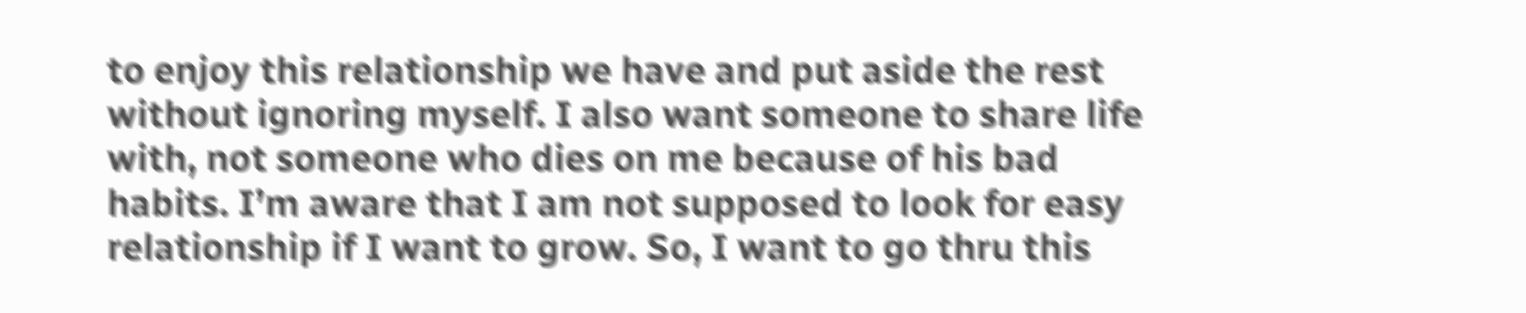to enjoy this relationship we have and put aside the rest without ignoring myself. I also want someone to share life with, not someone who dies on me because of his bad habits. I’m aware that I am not supposed to look for easy relationship if I want to grow. So, I want to go thru this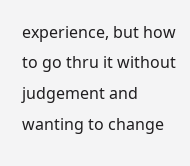experience, but how to go thru it without judgement and wanting to change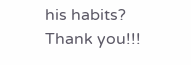his habits? Thank you!!!